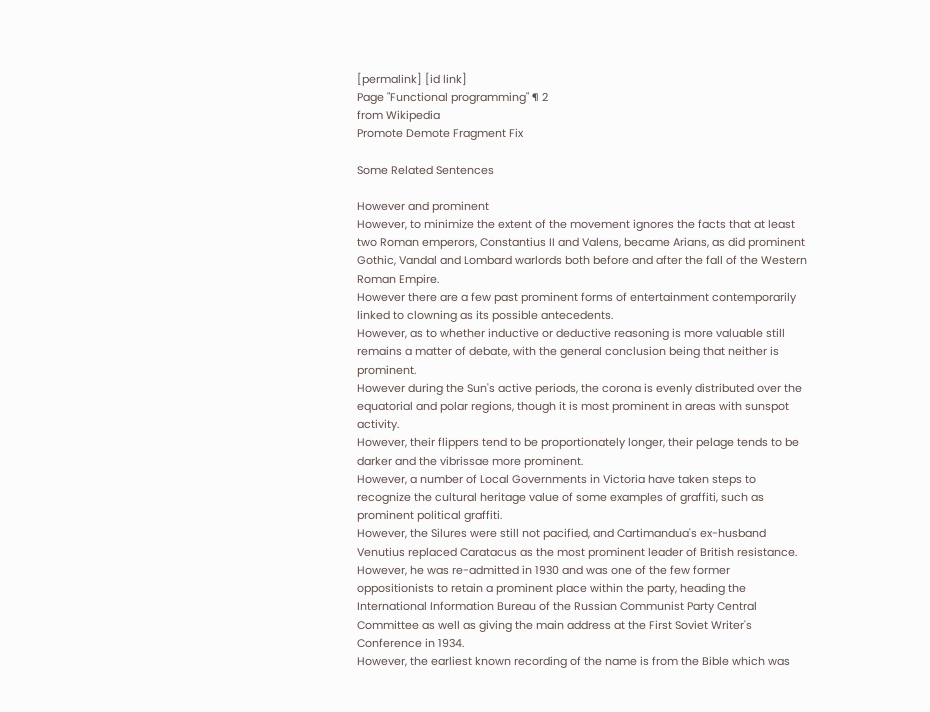[permalink] [id link]
Page "Functional programming" ¶ 2
from Wikipedia
Promote Demote Fragment Fix

Some Related Sentences

However and prominent
However, to minimize the extent of the movement ignores the facts that at least two Roman emperors, Constantius II and Valens, became Arians, as did prominent Gothic, Vandal and Lombard warlords both before and after the fall of the Western Roman Empire.
However there are a few past prominent forms of entertainment contemporarily linked to clowning as its possible antecedents.
However, as to whether inductive or deductive reasoning is more valuable still remains a matter of debate, with the general conclusion being that neither is prominent.
However during the Sun's active periods, the corona is evenly distributed over the equatorial and polar regions, though it is most prominent in areas with sunspot activity.
However, their flippers tend to be proportionately longer, their pelage tends to be darker and the vibrissae more prominent.
However, a number of Local Governments in Victoria have taken steps to recognize the cultural heritage value of some examples of graffiti, such as prominent political graffiti.
However, the Silures were still not pacified, and Cartimandua's ex-husband Venutius replaced Caratacus as the most prominent leader of British resistance.
However, he was re-admitted in 1930 and was one of the few former oppositionists to retain a prominent place within the party, heading the International Information Bureau of the Russian Communist Party Central Committee as well as giving the main address at the First Soviet Writer's Conference in 1934.
However, the earliest known recording of the name is from the Bible which was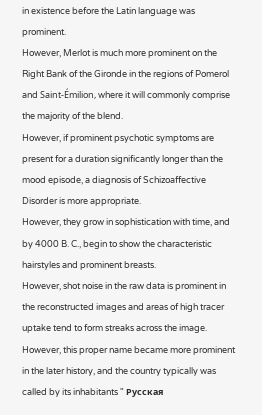in existence before the Latin language was prominent.
However, Merlot is much more prominent on the Right Bank of the Gironde in the regions of Pomerol and Saint-Émilion, where it will commonly comprise the majority of the blend.
However, if prominent psychotic symptoms are present for a duration significantly longer than the mood episode, a diagnosis of Schizoaffective Disorder is more appropriate.
However, they grow in sophistication with time, and by 4000 B. C., begin to show the characteristic hairstyles and prominent breasts.
However, shot noise in the raw data is prominent in the reconstructed images and areas of high tracer uptake tend to form streaks across the image.
However, this proper name became more prominent in the later history, and the country typically was called by its inhabitants " Русская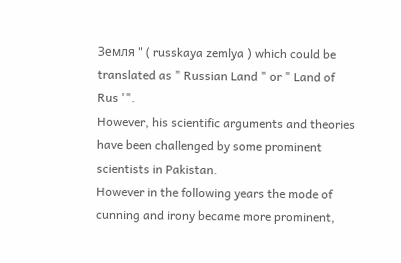Земля " ( russkaya zemlya ) which could be translated as " Russian Land " or " Land of Rus '".
However, his scientific arguments and theories have been challenged by some prominent scientists in Pakistan.
However in the following years the mode of cunning and irony became more prominent,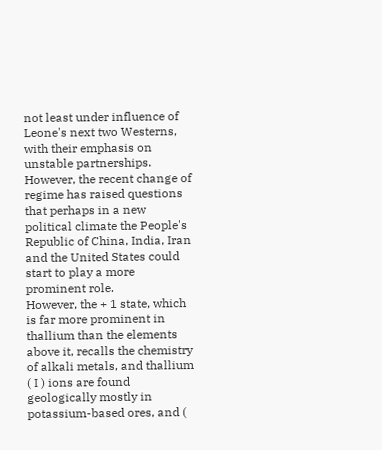not least under influence of Leone's next two Westerns, with their emphasis on unstable partnerships.
However, the recent change of regime has raised questions that perhaps in a new political climate the People's Republic of China, India, Iran and the United States could start to play a more prominent role.
However, the + 1 state, which is far more prominent in thallium than the elements above it, recalls the chemistry of alkali metals, and thallium ( I ) ions are found geologically mostly in potassium-based ores, and (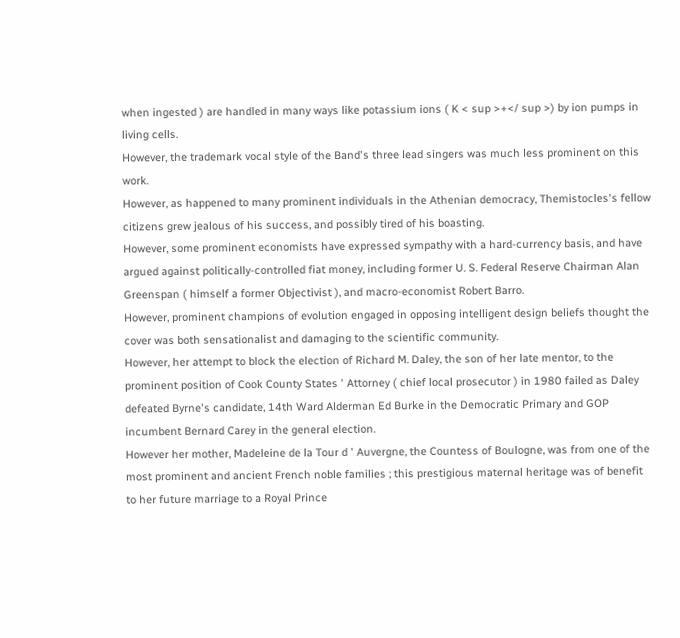when ingested ) are handled in many ways like potassium ions ( K < sup >+</ sup >) by ion pumps in living cells.
However, the trademark vocal style of the Band's three lead singers was much less prominent on this work.
However, as happened to many prominent individuals in the Athenian democracy, Themistocles's fellow citizens grew jealous of his success, and possibly tired of his boasting.
However, some prominent economists have expressed sympathy with a hard-currency basis, and have argued against politically-controlled fiat money, including former U. S. Federal Reserve Chairman Alan Greenspan ( himself a former Objectivist ), and macro-economist Robert Barro.
However, prominent champions of evolution engaged in opposing intelligent design beliefs thought the cover was both sensationalist and damaging to the scientific community.
However, her attempt to block the election of Richard M. Daley, the son of her late mentor, to the prominent position of Cook County States ' Attorney ( chief local prosecutor ) in 1980 failed as Daley defeated Byrne's candidate, 14th Ward Alderman Ed Burke in the Democratic Primary and GOP incumbent Bernard Carey in the general election.
However her mother, Madeleine de la Tour d ' Auvergne, the Countess of Boulogne, was from one of the most prominent and ancient French noble families ; this prestigious maternal heritage was of benefit to her future marriage to a Royal Prince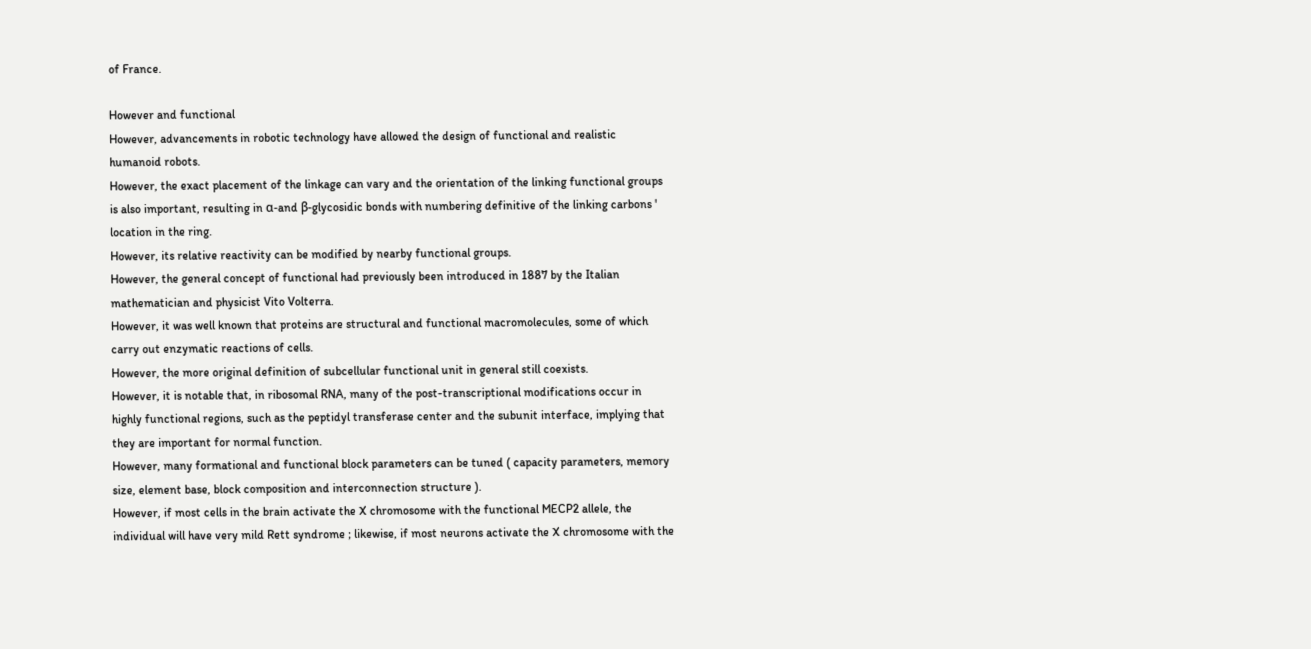of France.

However and functional
However, advancements in robotic technology have allowed the design of functional and realistic humanoid robots.
However, the exact placement of the linkage can vary and the orientation of the linking functional groups is also important, resulting in α-and β-glycosidic bonds with numbering definitive of the linking carbons ' location in the ring.
However, its relative reactivity can be modified by nearby functional groups.
However, the general concept of functional had previously been introduced in 1887 by the Italian mathematician and physicist Vito Volterra.
However, it was well known that proteins are structural and functional macromolecules, some of which carry out enzymatic reactions of cells.
However, the more original definition of subcellular functional unit in general still coexists.
However, it is notable that, in ribosomal RNA, many of the post-transcriptional modifications occur in highly functional regions, such as the peptidyl transferase center and the subunit interface, implying that they are important for normal function.
However, many formational and functional block parameters can be tuned ( capacity parameters, memory size, element base, block composition and interconnection structure ).
However, if most cells in the brain activate the X chromosome with the functional MECP2 allele, the individual will have very mild Rett syndrome ; likewise, if most neurons activate the X chromosome with the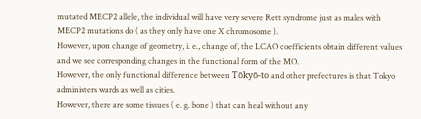mutated MECP2 allele, the individual will have very severe Rett syndrome just as males with MECP2 mutations do ( as they only have one X chromosome ).
However, upon change of geometry, i. e., change of, the LCAO coefficients obtain different values and we see corresponding changes in the functional form of the MO.
However, the only functional difference between Tōkyō-to and other prefectures is that Tokyo administers wards as well as cities.
However, there are some tissues ( e. g. bone ) that can heal without any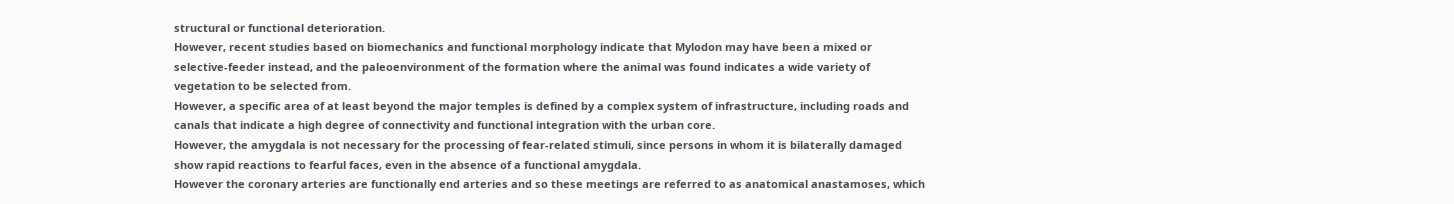structural or functional deterioration.
However, recent studies based on biomechanics and functional morphology indicate that Mylodon may have been a mixed or selective-feeder instead, and the paleoenvironment of the formation where the animal was found indicates a wide variety of vegetation to be selected from.
However, a specific area of at least beyond the major temples is defined by a complex system of infrastructure, including roads and canals that indicate a high degree of connectivity and functional integration with the urban core.
However, the amygdala is not necessary for the processing of fear-related stimuli, since persons in whom it is bilaterally damaged show rapid reactions to fearful faces, even in the absence of a functional amygdala.
However the coronary arteries are functionally end arteries and so these meetings are referred to as anatomical anastamoses, which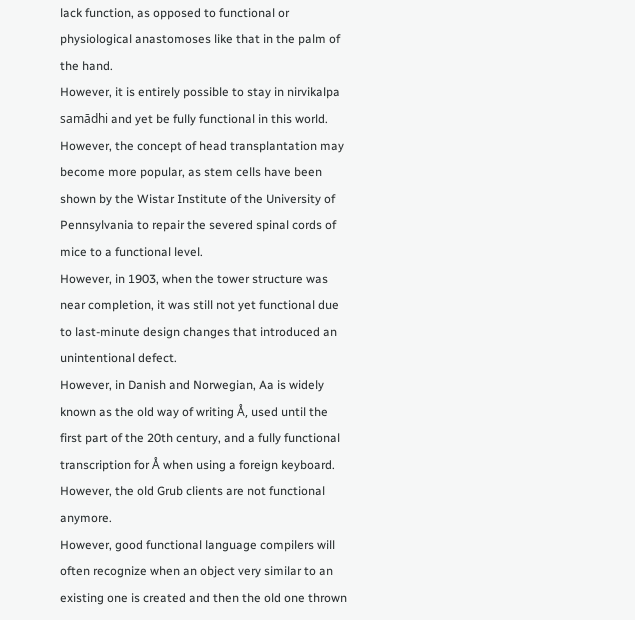lack function, as opposed to functional or physiological anastomoses like that in the palm of the hand.
However, it is entirely possible to stay in nirvikalpa samādhi and yet be fully functional in this world.
However, the concept of head transplantation may become more popular, as stem cells have been shown by the Wistar Institute of the University of Pennsylvania to repair the severed spinal cords of mice to a functional level.
However, in 1903, when the tower structure was near completion, it was still not yet functional due to last-minute design changes that introduced an unintentional defect.
However, in Danish and Norwegian, Aa is widely known as the old way of writing Å, used until the first part of the 20th century, and a fully functional transcription for Å when using a foreign keyboard.
However, the old Grub clients are not functional anymore.
However, good functional language compilers will often recognize when an object very similar to an existing one is created and then the old one thrown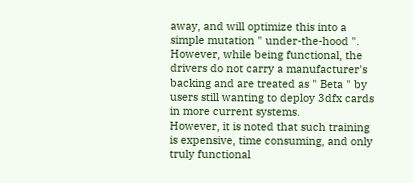away, and will optimize this into a simple mutation " under-the-hood ".
However, while being functional, the drivers do not carry a manufacturer's backing and are treated as " Beta " by users still wanting to deploy 3dfx cards in more current systems.
However, it is noted that such training is expensive, time consuming, and only truly functional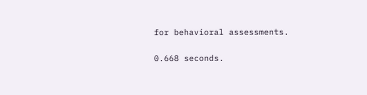for behavioral assessments.

0.668 seconds.